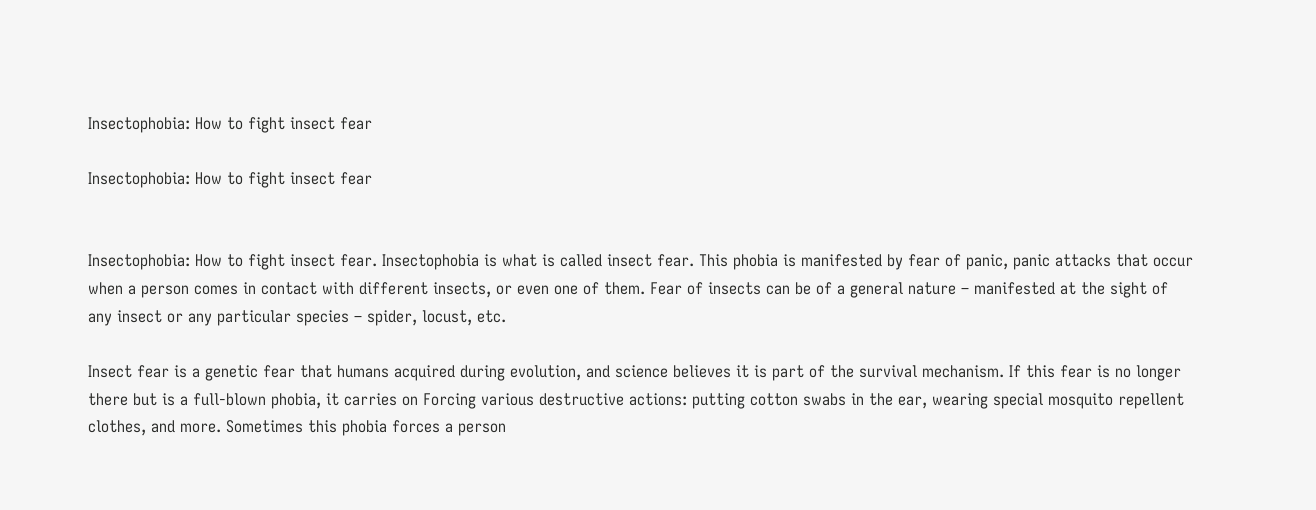Insectophobia: How to fight insect fear

Insectophobia: How to fight insect fear


Insectophobia: How to fight insect fear. Insectophobia is what is called insect fear. This phobia is manifested by fear of panic, panic attacks that occur when a person comes in contact with different insects, or even one of them. Fear of insects can be of a general nature – manifested at the sight of any insect or any particular species – spider, locust, etc.

Insect fear is a genetic fear that humans acquired during evolution, and science believes it is part of the survival mechanism. If this fear is no longer there but is a full-blown phobia, it carries on Forcing various destructive actions: putting cotton swabs in the ear, wearing special mosquito repellent clothes, and more. Sometimes this phobia forces a person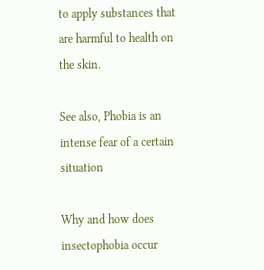to apply substances that are harmful to health on the skin.

See also, Phobia is an intense fear of a certain situation

Why and how does insectophobia occur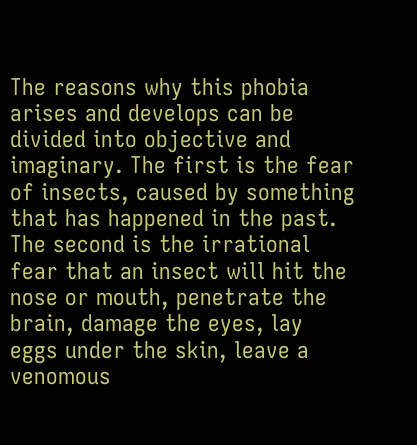The reasons why this phobia arises and develops can be divided into objective and imaginary. The first is the fear of insects, caused by something that has happened in the past. The second is the irrational fear that an insect will hit the nose or mouth, penetrate the brain, damage the eyes, lay eggs under the skin, leave a venomous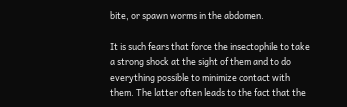bite, or spawn worms in the abdomen.

It is such fears that force the insectophile to take a strong shock at the sight of them and to do everything possible to minimize contact with them. The latter often leads to the fact that the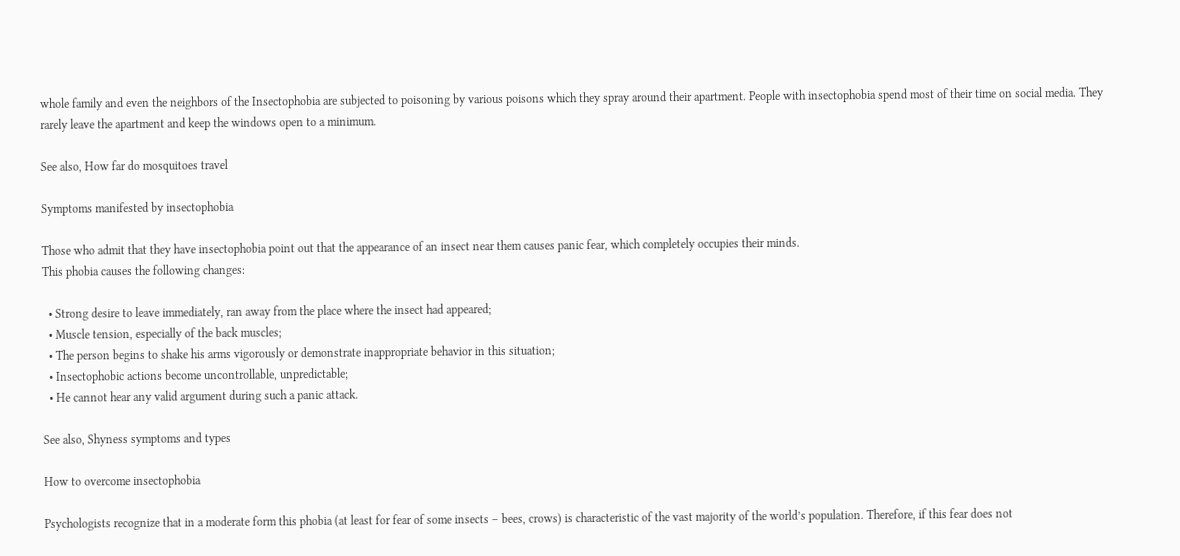whole family and even the neighbors of the Insectophobia are subjected to poisoning by various poisons which they spray around their apartment. People with insectophobia spend most of their time on social media. They rarely leave the apartment and keep the windows open to a minimum.

See also, How far do mosquitoes travel

Symptoms manifested by insectophobia

Those who admit that they have insectophobia point out that the appearance of an insect near them causes panic fear, which completely occupies their minds.
This phobia causes the following changes:

  • Strong desire to leave immediately, ran away from the place where the insect had appeared;
  • Muscle tension, especially of the back muscles;
  • The person begins to shake his arms vigorously or demonstrate inappropriate behavior in this situation;
  • Insectophobic actions become uncontrollable, unpredictable;
  • He cannot hear any valid argument during such a panic attack.

See also, Shyness symptoms and types

How to overcome insectophobia

Psychologists recognize that in a moderate form this phobia (at least for fear of some insects – bees, crows) is characteristic of the vast majority of the world’s population. Therefore, if this fear does not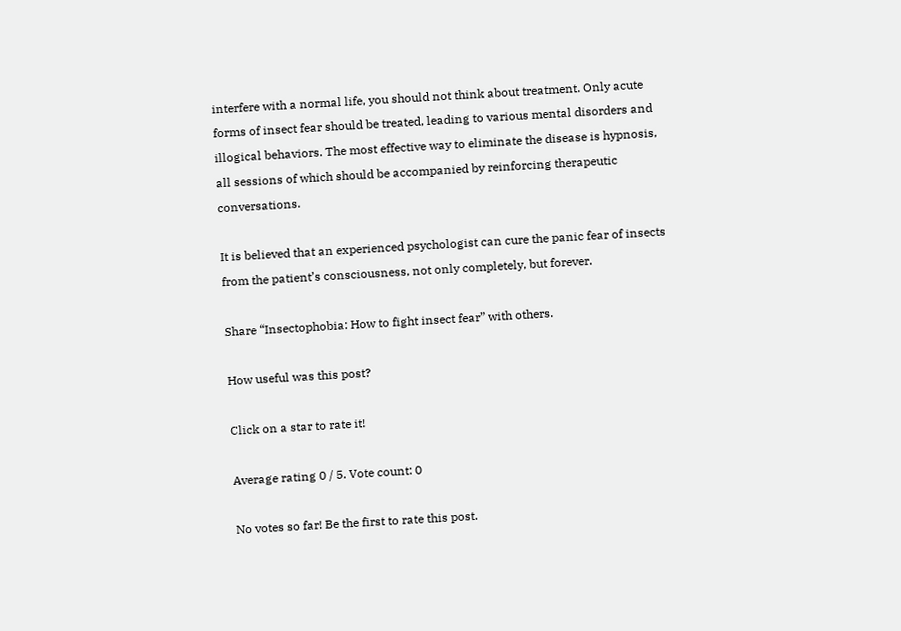interfere with a normal life, you should not think about treatment. Only acute forms of insect fear should be treated, leading to various mental disorders and illogical behaviors. The most effective way to eliminate the disease is hypnosis, all sessions of which should be accompanied by reinforcing therapeutic conversations.

It is believed that an experienced psychologist can cure the panic fear of insects from the patient’s consciousness, not only completely, but forever.

Share “Insectophobia: How to fight insect fear” with others.

How useful was this post?

Click on a star to rate it!

Average rating 0 / 5. Vote count: 0

No votes so far! Be the first to rate this post.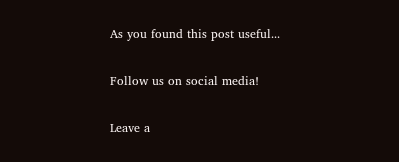As you found this post useful...

Follow us on social media!

Leave a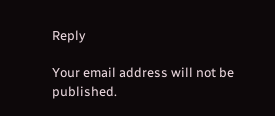Reply

Your email address will not be published.